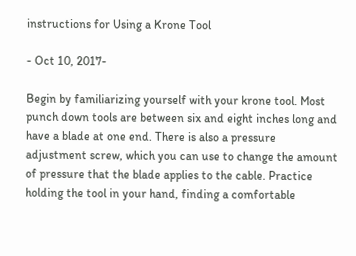instructions for Using a Krone Tool

- Oct 10, 2017-

Begin by familiarizing yourself with your krone tool. Most punch down tools are between six and eight inches long and have a blade at one end. There is also a pressure adjustment screw, which you can use to change the amount of pressure that the blade applies to the cable. Practice holding the tool in your hand, finding a comfortable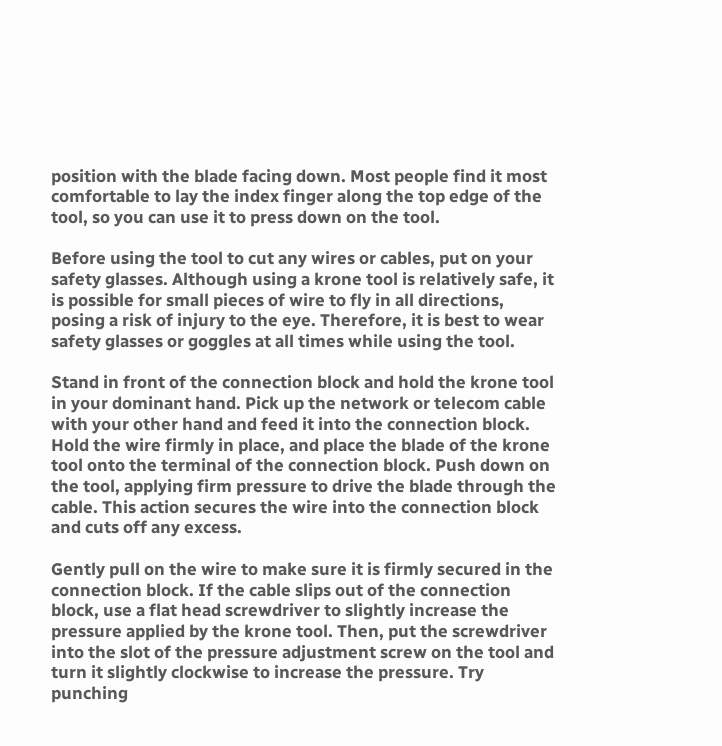position with the blade facing down. Most people find it most comfortable to lay the index finger along the top edge of the tool, so you can use it to press down on the tool.

Before using the tool to cut any wires or cables, put on your safety glasses. Although using a krone tool is relatively safe, it is possible for small pieces of wire to fly in all directions, posing a risk of injury to the eye. Therefore, it is best to wear safety glasses or goggles at all times while using the tool.

Stand in front of the connection block and hold the krone tool in your dominant hand. Pick up the network or telecom cable with your other hand and feed it into the connection block. Hold the wire firmly in place, and place the blade of the krone tool onto the terminal of the connection block. Push down on the tool, applying firm pressure to drive the blade through the cable. This action secures the wire into the connection block and cuts off any excess.

Gently pull on the wire to make sure it is firmly secured in the connection block. If the cable slips out of the connection block, use a flat head screwdriver to slightly increase the pressure applied by the krone tool. Then, put the screwdriver into the slot of the pressure adjustment screw on the tool and turn it slightly clockwise to increase the pressure. Try punching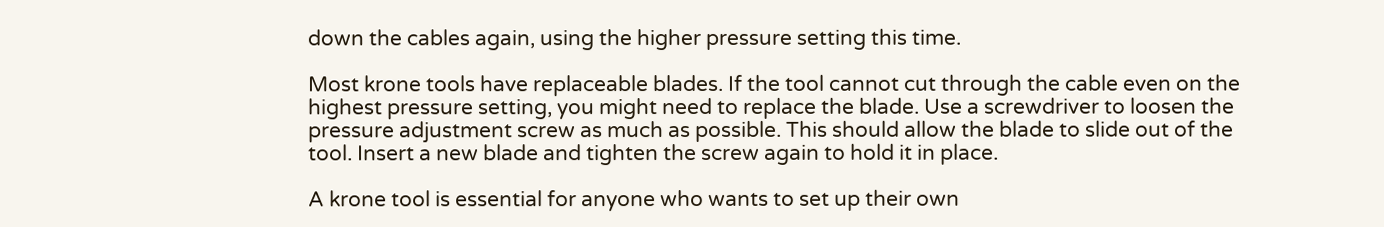down the cables again, using the higher pressure setting this time.

Most krone tools have replaceable blades. If the tool cannot cut through the cable even on the highest pressure setting, you might need to replace the blade. Use a screwdriver to loosen the pressure adjustment screw as much as possible. This should allow the blade to slide out of the tool. Insert a new blade and tighten the screw again to hold it in place.

A krone tool is essential for anyone who wants to set up their own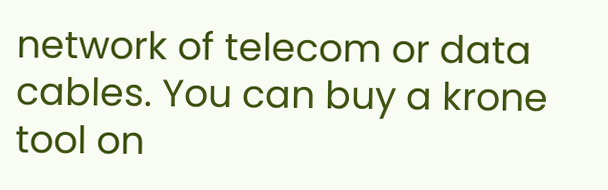network of telecom or data cables. You can buy a krone tool on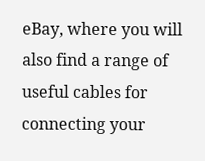eBay, where you will also find a range of useful cables for connecting your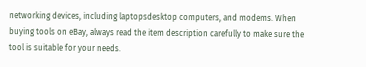networking devices, including laptopsdesktop computers, and modems. When buying tools on eBay, always read the item description carefully to make sure the tool is suitable for your needs.